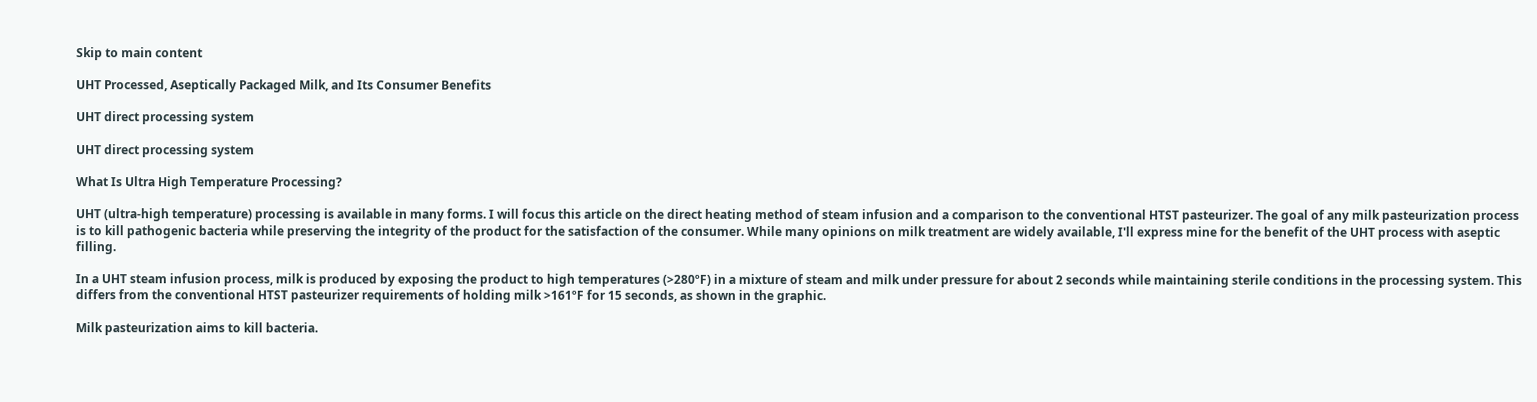Skip to main content

UHT Processed, Aseptically Packaged Milk, and Its Consumer Benefits

UHT direct processing system

UHT direct processing system

What Is Ultra High Temperature Processing?

UHT (ultra-high temperature) processing is available in many forms. I will focus this article on the direct heating method of steam infusion and a comparison to the conventional HTST pasteurizer. The goal of any milk pasteurization process is to kill pathogenic bacteria while preserving the integrity of the product for the satisfaction of the consumer. While many opinions on milk treatment are widely available, I'll express mine for the benefit of the UHT process with aseptic filling.

In a UHT steam infusion process, milk is produced by exposing the product to high temperatures (>280ºF) in a mixture of steam and milk under pressure for about 2 seconds while maintaining sterile conditions in the processing system. This differs from the conventional HTST pasteurizer requirements of holding milk >161ºF for 15 seconds, as shown in the graphic.

Milk pasteurization aims to kill bacteria.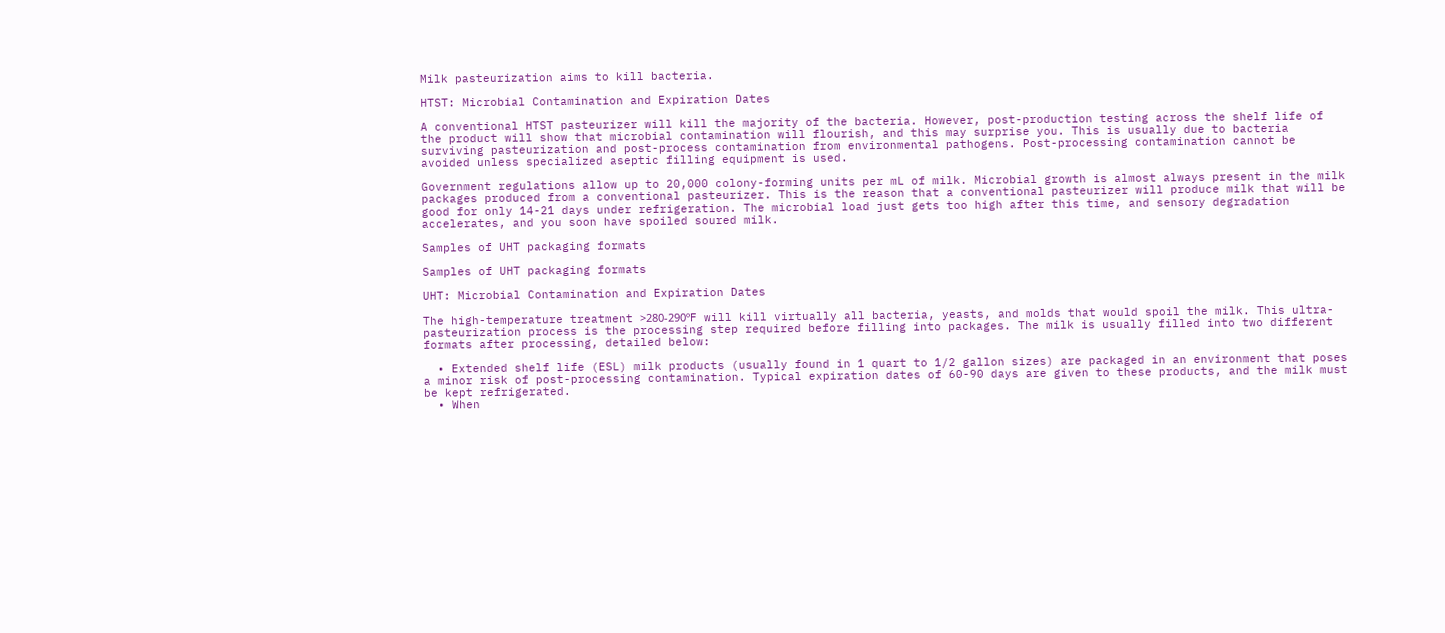Milk pasteurization aims to kill bacteria.

HTST: Microbial Contamination and Expiration Dates

A conventional HTST pasteurizer will kill the majority of the bacteria. However, post-production testing across the shelf life of the product will show that microbial contamination will flourish, and this may surprise you. This is usually due to bacteria surviving pasteurization and post-process contamination from environmental pathogens. Post-processing contamination cannot be avoided unless specialized aseptic filling equipment is used.

Government regulations allow up to 20,000 colony-forming units per mL of milk. Microbial growth is almost always present in the milk packages produced from a conventional pasteurizer. This is the reason that a conventional pasteurizer will produce milk that will be good for only 14-21 days under refrigeration. The microbial load just gets too high after this time, and sensory degradation accelerates, and you soon have spoiled soured milk.

Samples of UHT packaging formats

Samples of UHT packaging formats

UHT: Microbial Contamination and Expiration Dates

The high-temperature treatment >280-290ºF will kill virtually all bacteria, yeasts, and molds that would spoil the milk. This ultra-pasteurization process is the processing step required before filling into packages. The milk is usually filled into two different formats after processing, detailed below:

  • Extended shelf life (ESL) milk products (usually found in 1 quart to 1/2 gallon sizes) are packaged in an environment that poses a minor risk of post-processing contamination. Typical expiration dates of 60-90 days are given to these products, and the milk must be kept refrigerated.
  • When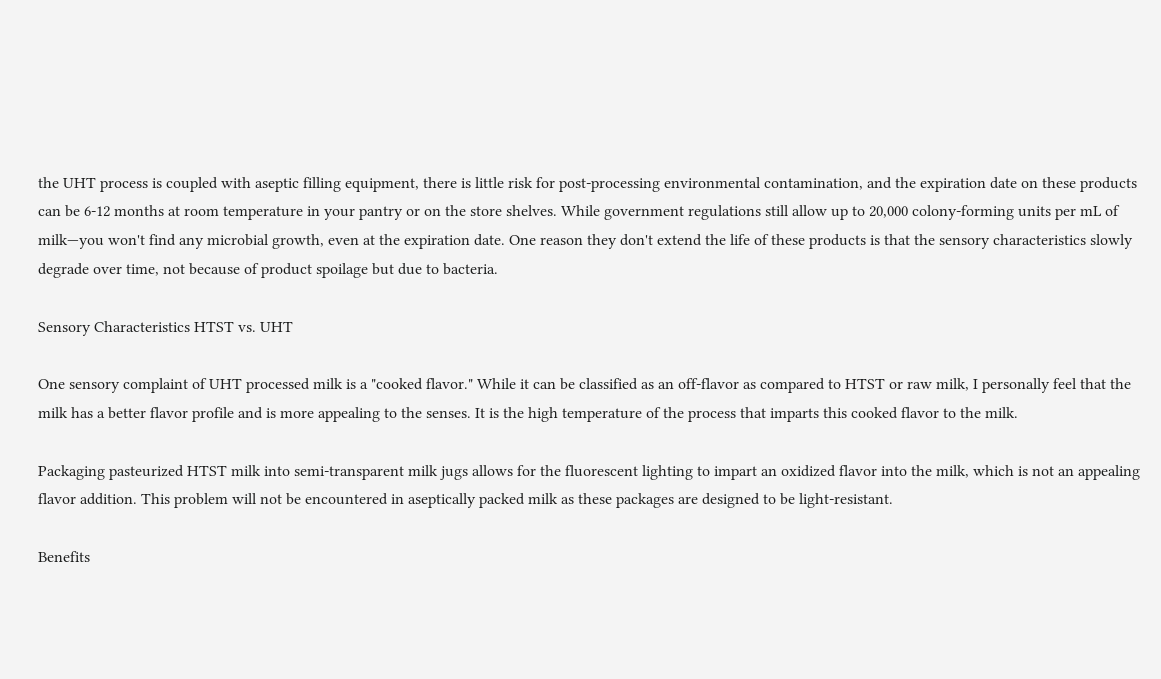the UHT process is coupled with aseptic filling equipment, there is little risk for post-processing environmental contamination, and the expiration date on these products can be 6-12 months at room temperature in your pantry or on the store shelves. While government regulations still allow up to 20,000 colony-forming units per mL of milk—you won't find any microbial growth, even at the expiration date. One reason they don't extend the life of these products is that the sensory characteristics slowly degrade over time, not because of product spoilage but due to bacteria.

Sensory Characteristics HTST vs. UHT

One sensory complaint of UHT processed milk is a "cooked flavor." While it can be classified as an off-flavor as compared to HTST or raw milk, I personally feel that the milk has a better flavor profile and is more appealing to the senses. It is the high temperature of the process that imparts this cooked flavor to the milk.

Packaging pasteurized HTST milk into semi-transparent milk jugs allows for the fluorescent lighting to impart an oxidized flavor into the milk, which is not an appealing flavor addition. This problem will not be encountered in aseptically packed milk as these packages are designed to be light-resistant.

Benefits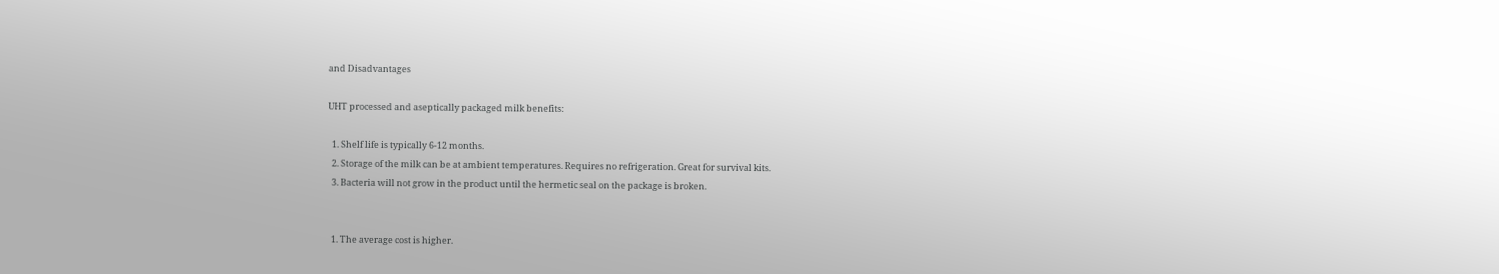and Disadvantages

UHT processed and aseptically packaged milk benefits:

  1. Shelf life is typically 6-12 months.
  2. Storage of the milk can be at ambient temperatures. Requires no refrigeration. Great for survival kits.
  3. Bacteria will not grow in the product until the hermetic seal on the package is broken.


  1. The average cost is higher.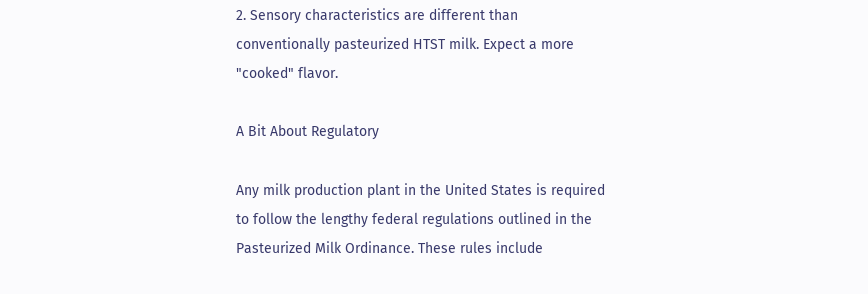2. Sensory characteristics are different than conventionally pasteurized HTST milk. Expect a more "cooked" flavor.

A Bit About Regulatory

Any milk production plant in the United States is required to follow the lengthy federal regulations outlined in the Pasteurized Milk Ordinance. These rules include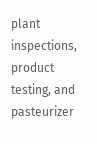plant inspections, product testing, and pasteurizer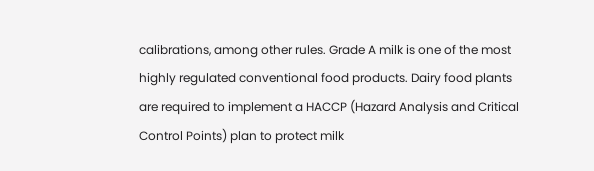calibrations, among other rules. Grade A milk is one of the most highly regulated conventional food products. Dairy food plants are required to implement a HACCP (Hazard Analysis and Critical Control Points) plan to protect milk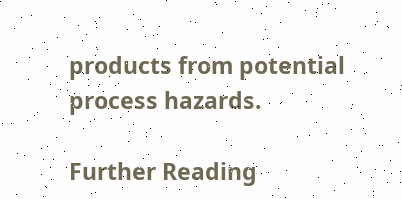products from potential process hazards.

Further Reading